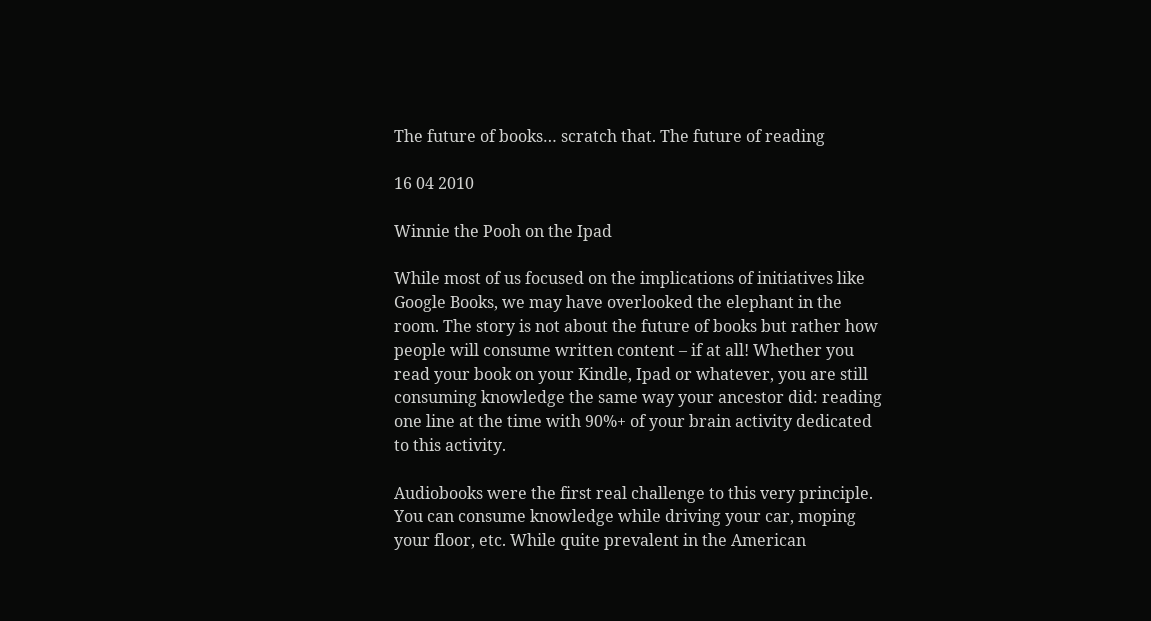The future of books… scratch that. The future of reading

16 04 2010

Winnie the Pooh on the Ipad

While most of us focused on the implications of initiatives like Google Books, we may have overlooked the elephant in the room. The story is not about the future of books but rather how people will consume written content – if at all! Whether you read your book on your Kindle, Ipad or whatever, you are still consuming knowledge the same way your ancestor did: reading one line at the time with 90%+ of your brain activity dedicated to this activity.

Audiobooks were the first real challenge to this very principle. You can consume knowledge while driving your car, moping your floor, etc. While quite prevalent in the American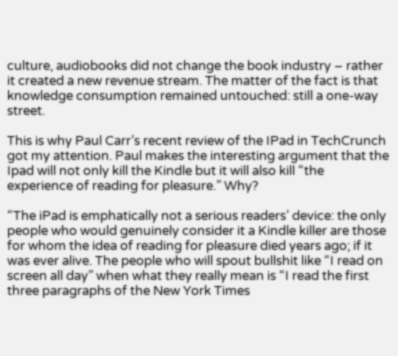culture, audiobooks did not change the book industry – rather it created a new revenue stream. The matter of the fact is that knowledge consumption remained untouched: still a one-way street.

This is why Paul Carr’s recent review of the IPad in TechCrunch got my attention. Paul makes the interesting argument that the Ipad will not only kill the Kindle but it will also kill “the experience of reading for pleasure.” Why?

“The iPad is emphatically not a serious readers’ device: the only people who would genuinely consider it a Kindle killer are those for whom the idea of reading for pleasure died years ago; if it was ever alive. The people who will spout bullshit like “I read on screen all day” when what they really mean is “I read the first three paragraphs of the New York Times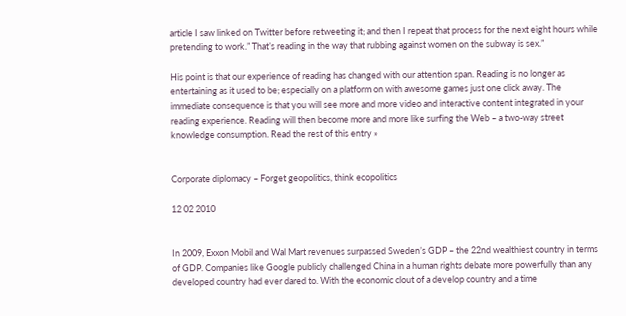article I saw linked on Twitter before retweeting it; and then I repeat that process for the next eight hours while pretending to work.” That’s reading in the way that rubbing against women on the subway is sex.”

His point is that our experience of reading has changed with our attention span. Reading is no longer as entertaining as it used to be; especially on a platform on with awesome games just one click away. The immediate consequence is that you will see more and more video and interactive content integrated in your reading experience. Reading will then become more and more like surfing the Web – a two-way street knowledge consumption. Read the rest of this entry »


Corporate diplomacy – Forget geopolitics, think ecopolitics

12 02 2010


In 2009, Exxon Mobil and Wal Mart revenues surpassed Sweden’s GDP – the 22nd wealthiest country in terms of GDP. Companies like Google publicly challenged China in a human rights debate more powerfully than any developed country had ever dared to. With the economic clout of a develop country and a time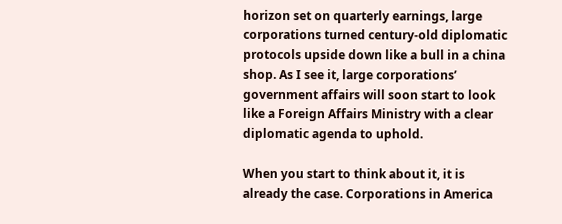horizon set on quarterly earnings, large corporations turned century-old diplomatic protocols upside down like a bull in a china shop. As I see it, large corporations’ government affairs will soon start to look like a Foreign Affairs Ministry with a clear diplomatic agenda to uphold.

When you start to think about it, it is already the case. Corporations in America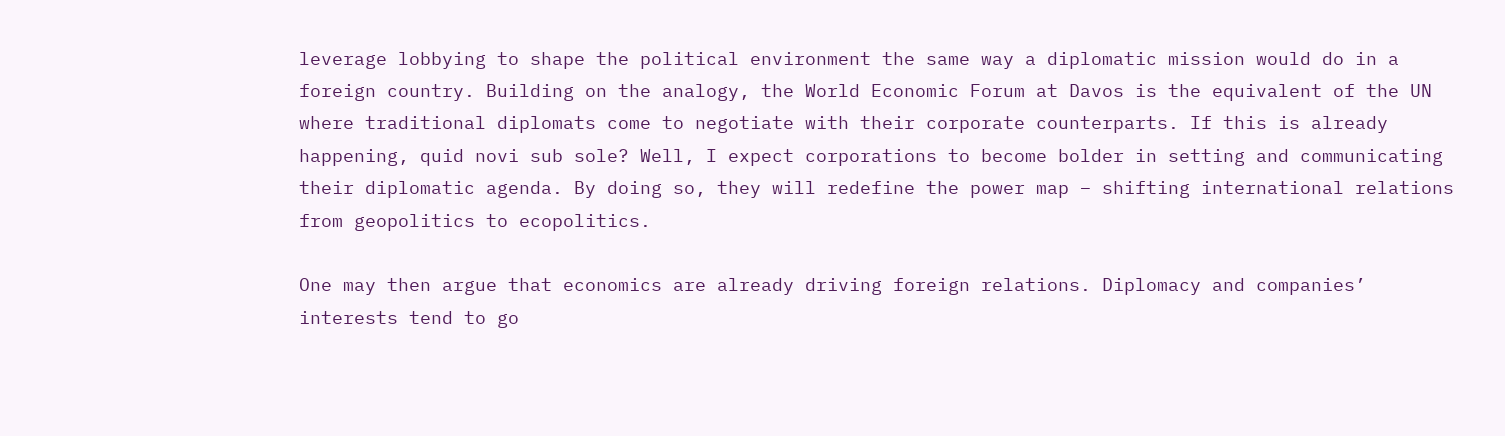leverage lobbying to shape the political environment the same way a diplomatic mission would do in a foreign country. Building on the analogy, the World Economic Forum at Davos is the equivalent of the UN where traditional diplomats come to negotiate with their corporate counterparts. If this is already happening, quid novi sub sole? Well, I expect corporations to become bolder in setting and communicating their diplomatic agenda. By doing so, they will redefine the power map – shifting international relations from geopolitics to ecopolitics.

One may then argue that economics are already driving foreign relations. Diplomacy and companies’ interests tend to go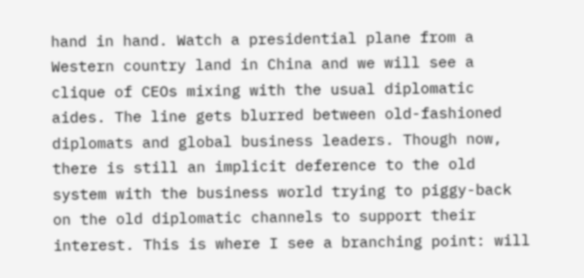hand in hand. Watch a presidential plane from a Western country land in China and we will see a clique of CEOs mixing with the usual diplomatic aides. The line gets blurred between old-fashioned diplomats and global business leaders. Though now, there is still an implicit deference to the old system with the business world trying to piggy-back on the old diplomatic channels to support their interest. This is where I see a branching point: will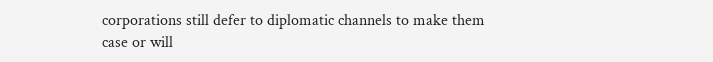corporations still defer to diplomatic channels to make them case or will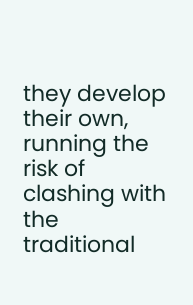they develop their own, running the risk of clashing with the traditional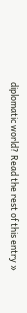diplomatic world? Read the rest of this entry »